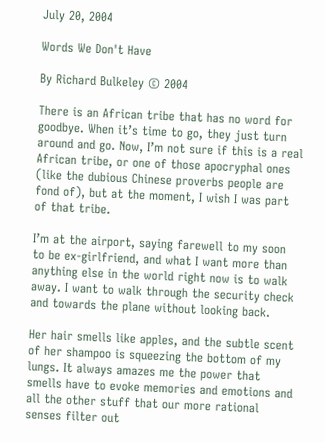July 20, 2004

Words We Don't Have

By Richard Bulkeley © 2004

There is an African tribe that has no word for goodbye. When it’s time to go, they just turn around and go. Now, I’m not sure if this is a real African tribe, or one of those apocryphal ones (like the dubious Chinese proverbs people are fond of), but at the moment, I wish I was part of that tribe.

I’m at the airport, saying farewell to my soon to be ex-girlfriend, and what I want more than anything else in the world right now is to walk away. I want to walk through the security check and towards the plane without looking back.

Her hair smells like apples, and the subtle scent of her shampoo is squeezing the bottom of my lungs. It always amazes me the power that smells have to evoke memories and emotions and all the other stuff that our more rational senses filter out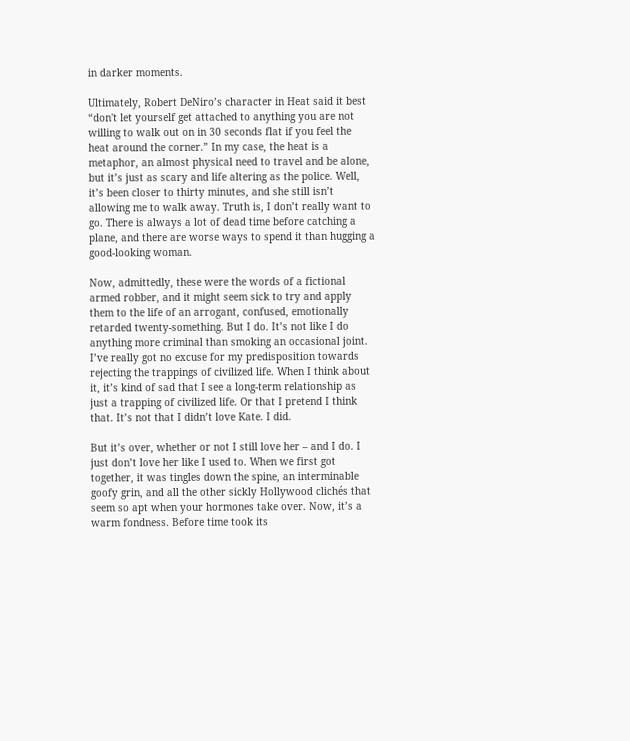in darker moments.

Ultimately, Robert DeNiro’s character in Heat said it best “don't let yourself get attached to anything you are not willing to walk out on in 30 seconds flat if you feel the heat around the corner.” In my case, the heat is a metaphor, an almost physical need to travel and be alone, but it’s just as scary and life altering as the police. Well, it’s been closer to thirty minutes, and she still isn’t allowing me to walk away. Truth is, I don’t really want to go. There is always a lot of dead time before catching a plane, and there are worse ways to spend it than hugging a good-looking woman.

Now, admittedly, these were the words of a fictional armed robber, and it might seem sick to try and apply them to the life of an arrogant, confused, emotionally retarded twenty-something. But I do. It’s not like I do anything more criminal than smoking an occasional joint. I’ve really got no excuse for my predisposition towards rejecting the trappings of civilized life. When I think about it, it’s kind of sad that I see a long-term relationship as just a trapping of civilized life. Or that I pretend I think that. It’s not that I didn’t love Kate. I did.

But it’s over, whether or not I still love her – and I do. I just don’t love her like I used to. When we first got together, it was tingles down the spine, an interminable goofy grin, and all the other sickly Hollywood clichés that seem so apt when your hormones take over. Now, it’s a warm fondness. Before time took its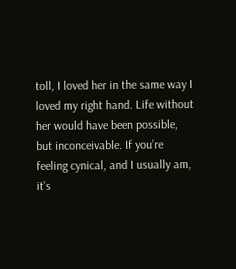toll, I loved her in the same way I loved my right hand. Life without her would have been possible, but inconceivable. If you’re feeling cynical, and I usually am, it’s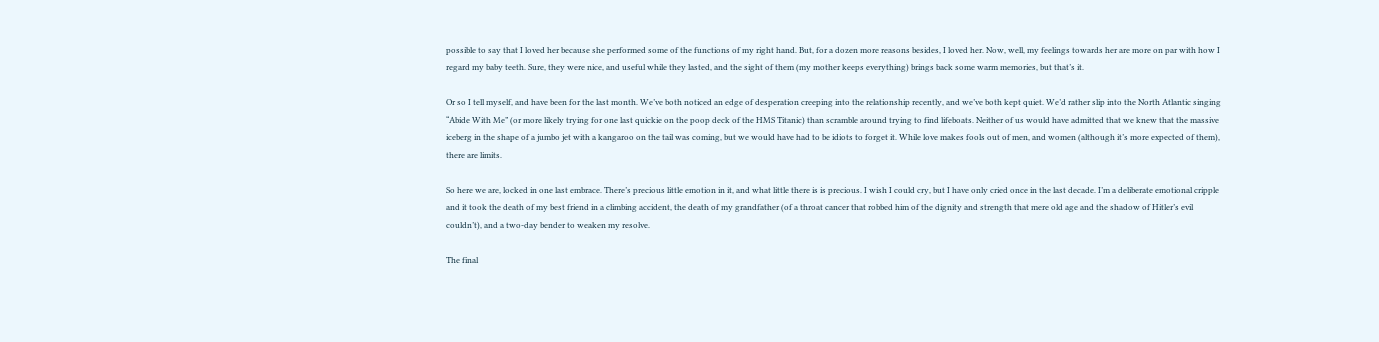possible to say that I loved her because she performed some of the functions of my right hand. But, for a dozen more reasons besides, I loved her. Now, well, my feelings towards her are more on par with how I regard my baby teeth. Sure, they were nice, and useful while they lasted, and the sight of them (my mother keeps everything) brings back some warm memories, but that’s it.

Or so I tell myself, and have been for the last month. We’ve both noticed an edge of desperation creeping into the relationship recently, and we’ve both kept quiet. We’d rather slip into the North Atlantic singing “Abide With Me” (or more likely trying for one last quickie on the poop deck of the HMS Titanic) than scramble around trying to find lifeboats. Neither of us would have admitted that we knew that the massive iceberg in the shape of a jumbo jet with a kangaroo on the tail was coming, but we would have had to be idiots to forget it. While love makes fools out of men, and women (although it’s more expected of them), there are limits.

So here we are, locked in one last embrace. There’s precious little emotion in it, and what little there is is precious. I wish I could cry, but I have only cried once in the last decade. I’m a deliberate emotional cripple and it took the death of my best friend in a climbing accident, the death of my grandfather (of a throat cancer that robbed him of the dignity and strength that mere old age and the shadow of Hitler’s evil couldn’t), and a two-day bender to weaken my resolve.

The final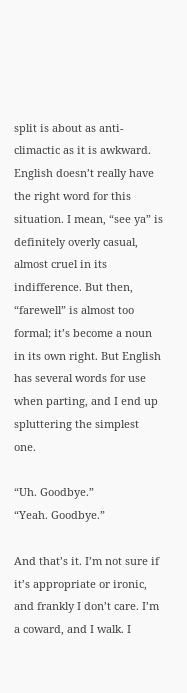split is about as anti-climactic as it is awkward. English doesn’t really have the right word for this situation. I mean, “see ya” is definitely overly casual, almost cruel in its indifference. But then, “farewell” is almost too formal; it’s become a noun in its own right. But English has several words for use when parting, and I end up spluttering the simplest one.

“Uh. Goodbye.”
“Yeah. Goodbye.”

And that’s it. I’m not sure if it’s appropriate or ironic, and frankly I don’t care. I’m a coward, and I walk. I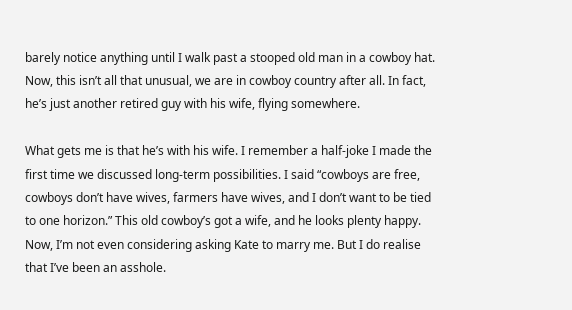barely notice anything until I walk past a stooped old man in a cowboy hat. Now, this isn’t all that unusual, we are in cowboy country after all. In fact, he’s just another retired guy with his wife, flying somewhere.

What gets me is that he’s with his wife. I remember a half-joke I made the first time we discussed long-term possibilities. I said “cowboys are free, cowboys don’t have wives, farmers have wives, and I don’t want to be tied to one horizon.” This old cowboy’s got a wife, and he looks plenty happy. Now, I’m not even considering asking Kate to marry me. But I do realise that I’ve been an asshole.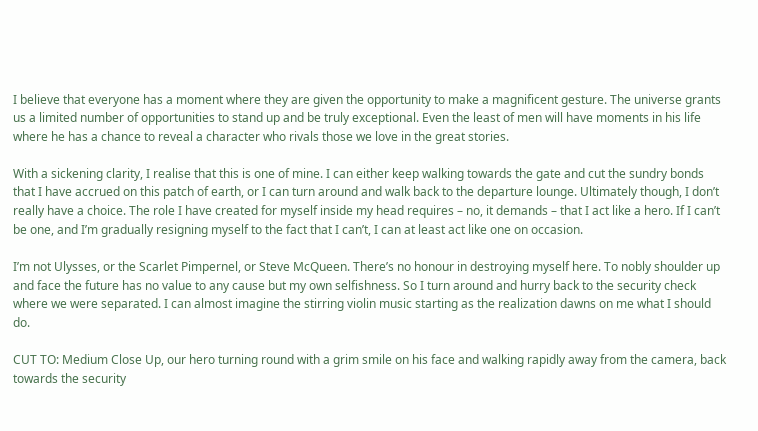I believe that everyone has a moment where they are given the opportunity to make a magnificent gesture. The universe grants us a limited number of opportunities to stand up and be truly exceptional. Even the least of men will have moments in his life where he has a chance to reveal a character who rivals those we love in the great stories.

With a sickening clarity, I realise that this is one of mine. I can either keep walking towards the gate and cut the sundry bonds that I have accrued on this patch of earth, or I can turn around and walk back to the departure lounge. Ultimately though, I don’t really have a choice. The role I have created for myself inside my head requires – no, it demands – that I act like a hero. If I can’t be one, and I’m gradually resigning myself to the fact that I can’t, I can at least act like one on occasion.

I’m not Ulysses, or the Scarlet Pimpernel, or Steve McQueen. There’s no honour in destroying myself here. To nobly shoulder up and face the future has no value to any cause but my own selfishness. So I turn around and hurry back to the security check where we were separated. I can almost imagine the stirring violin music starting as the realization dawns on me what I should do.

CUT TO: Medium Close Up, our hero turning round with a grim smile on his face and walking rapidly away from the camera, back towards the security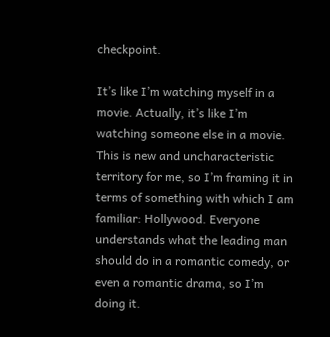checkpoint.

It’s like I’m watching myself in a movie. Actually, it’s like I’m watching someone else in a movie. This is new and uncharacteristic territory for me, so I’m framing it in terms of something with which I am familiar: Hollywood. Everyone understands what the leading man should do in a romantic comedy, or even a romantic drama, so I’m doing it.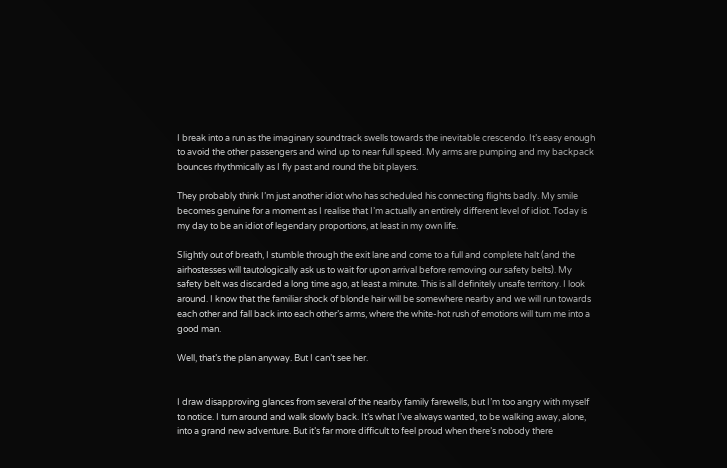I break into a run as the imaginary soundtrack swells towards the inevitable crescendo. It’s easy enough to avoid the other passengers and wind up to near full speed. My arms are pumping and my backpack bounces rhythmically as I fly past and round the bit players.

They probably think I’m just another idiot who has scheduled his connecting flights badly. My smile becomes genuine for a moment as I realise that I’m actually an entirely different level of idiot. Today is my day to be an idiot of legendary proportions, at least in my own life.

Slightly out of breath, I stumble through the exit lane and come to a full and complete halt (and the airhostesses will tautologically ask us to wait for upon arrival before removing our safety belts). My safety belt was discarded a long time ago, at least a minute. This is all definitely unsafe territory. I look around. I know that the familiar shock of blonde hair will be somewhere nearby and we will run towards each other and fall back into each other’s arms, where the white-hot rush of emotions will turn me into a good man.

Well, that’s the plan anyway. But I can’t see her.


I draw disapproving glances from several of the nearby family farewells, but I’m too angry with myself to notice. I turn around and walk slowly back. It’s what I’ve always wanted, to be walking away, alone, into a grand new adventure. But it’s far more difficult to feel proud when there’s nobody there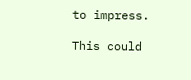to impress.

This could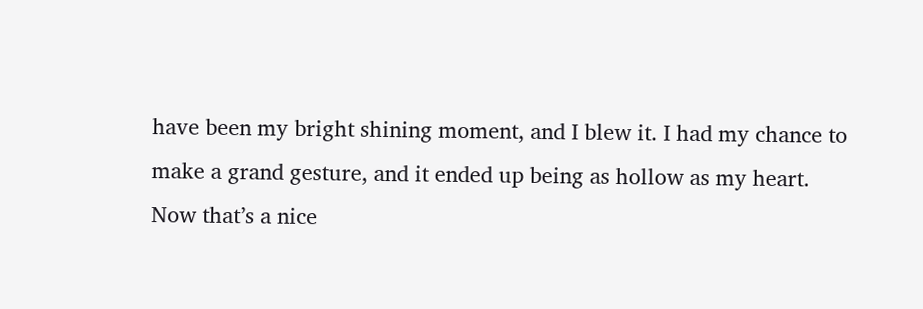have been my bright shining moment, and I blew it. I had my chance to make a grand gesture, and it ended up being as hollow as my heart. Now that’s a nice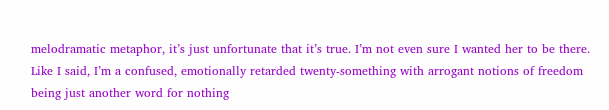melodramatic metaphor, it’s just unfortunate that it’s true. I’m not even sure I wanted her to be there. Like I said, I’m a confused, emotionally retarded twenty-something with arrogant notions of freedom being just another word for nothing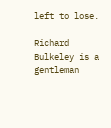left to lose.

Richard Bulkeley is a gentleman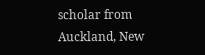scholar from Auckland, New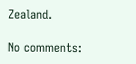Zealand.

No comments: